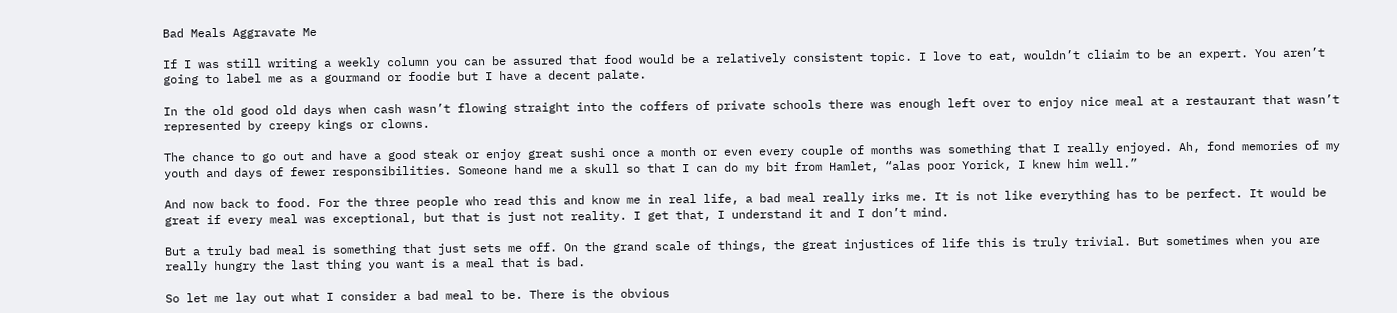Bad Meals Aggravate Me

If I was still writing a weekly column you can be assured that food would be a relatively consistent topic. I love to eat, wouldn’t cliaim to be an expert. You aren’t going to label me as a gourmand or foodie but I have a decent palate.

In the old good old days when cash wasn’t flowing straight into the coffers of private schools there was enough left over to enjoy nice meal at a restaurant that wasn’t represented by creepy kings or clowns.

The chance to go out and have a good steak or enjoy great sushi once a month or even every couple of months was something that I really enjoyed. Ah, fond memories of my youth and days of fewer responsibilities. Someone hand me a skull so that I can do my bit from Hamlet, “alas poor Yorick, I knew him well.”

And now back to food. For the three people who read this and know me in real life, a bad meal really irks me. It is not like everything has to be perfect. It would be great if every meal was exceptional, but that is just not reality. I get that, I understand it and I don’t mind.

But a truly bad meal is something that just sets me off. On the grand scale of things, the great injustices of life this is truly trivial. But sometimes when you are really hungry the last thing you want is a meal that is bad.

So let me lay out what I consider a bad meal to be. There is the obvious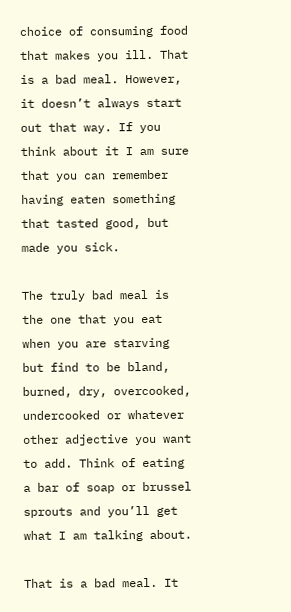choice of consuming food that makes you ill. That is a bad meal. However, it doesn’t always start out that way. If you think about it I am sure that you can remember having eaten something that tasted good, but made you sick.

The truly bad meal is the one that you eat when you are starving but find to be bland, burned, dry, overcooked, undercooked or whatever other adjective you want to add. Think of eating a bar of soap or brussel sprouts and you’ll get what I am talking about.

That is a bad meal. It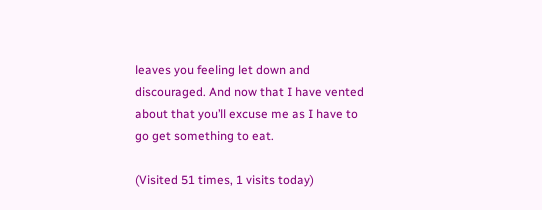leaves you feeling let down and discouraged. And now that I have vented about that you’ll excuse me as I have to go get something to eat.

(Visited 51 times, 1 visits today)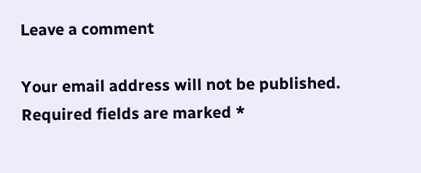Leave a comment

Your email address will not be published. Required fields are marked *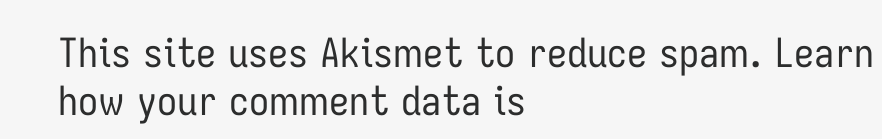This site uses Akismet to reduce spam. Learn how your comment data is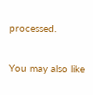processed.

You may also like